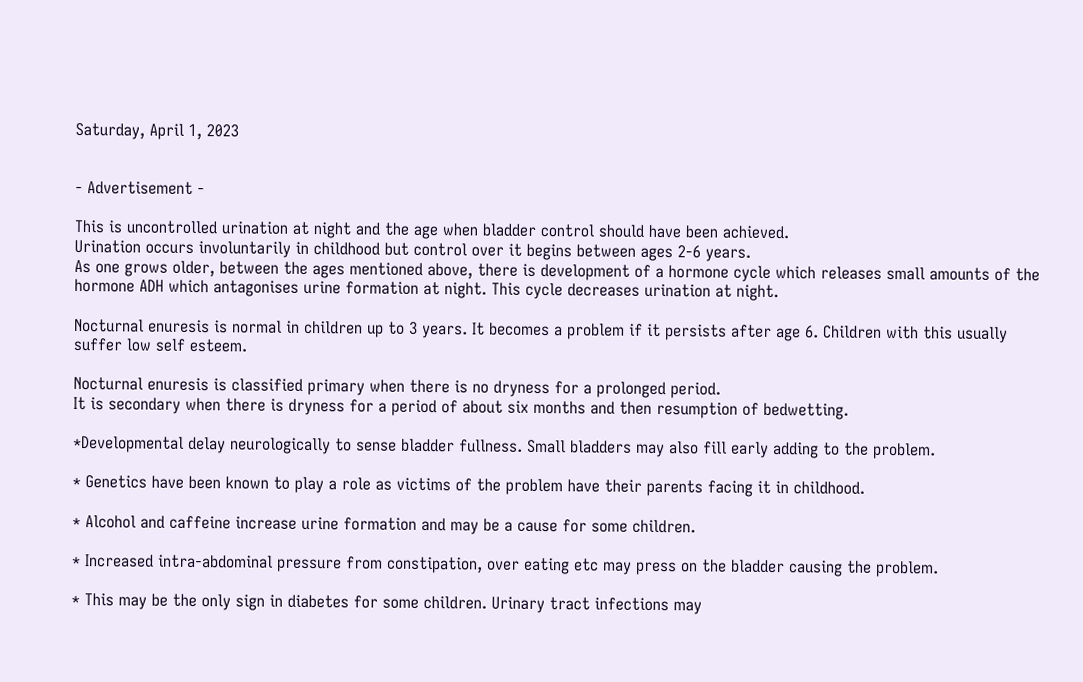Saturday, April 1, 2023


- Advertisement -

This is uncontrolled urination at night and the age when bladder control should have been achieved.
Urination occurs involuntarily in childhood but control over it begins between ages 2-6 years.
As one grows older, between the ages mentioned above, there is development of a hormone cycle which releases small amounts of the hormone ADH which antagonises urine formation at night. This cycle decreases urination at night.

Nocturnal enuresis is normal in children up to 3 years. It becomes a problem if it persists after age 6. Children with this usually suffer low self esteem.

Nocturnal enuresis is classified primary when there is no dryness for a prolonged period.
It is secondary when there is dryness for a period of about six months and then resumption of bedwetting.

*Developmental delay neurologically to sense bladder fullness. Small bladders may also fill early adding to the problem.

* Genetics have been known to play a role as victims of the problem have their parents facing it in childhood.

* Alcohol and caffeine increase urine formation and may be a cause for some children.

* Increased intra-abdominal pressure from constipation, over eating etc may press on the bladder causing the problem.

* This may be the only sign in diabetes for some children. Urinary tract infections may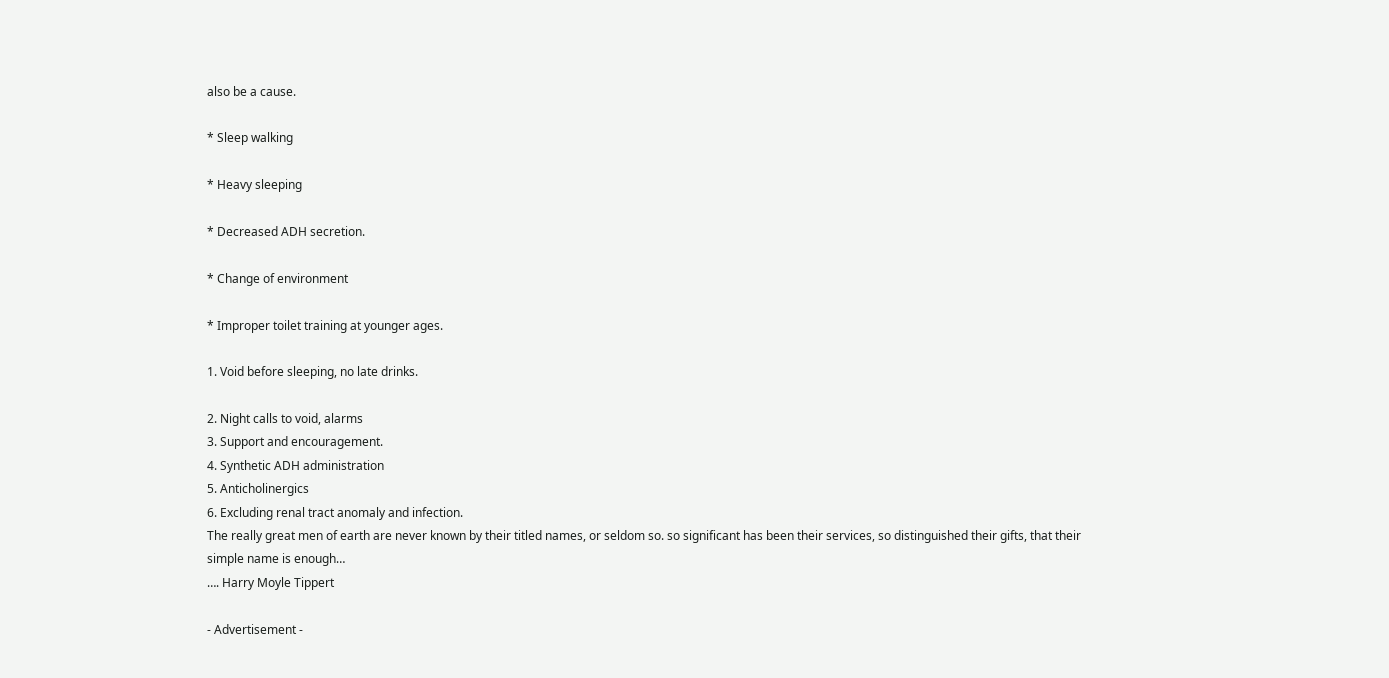also be a cause.

* Sleep walking

* Heavy sleeping

* Decreased ADH secretion.

* Change of environment

* Improper toilet training at younger ages.

1. Void before sleeping, no late drinks.

2. Night calls to void, alarms
3. Support and encouragement.
4. Synthetic ADH administration
5. Anticholinergics
6. Excluding renal tract anomaly and infection.
The really great men of earth are never known by their titled names, or seldom so. so significant has been their services, so distinguished their gifts, that their simple name is enough…
…. Harry Moyle Tippert

- Advertisement -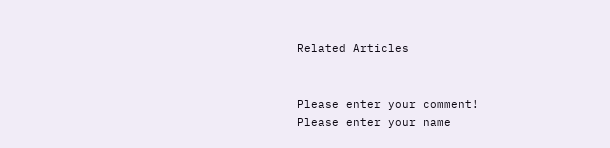Related Articles


Please enter your comment!
Please enter your name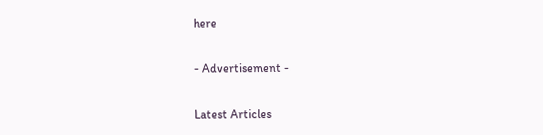here

- Advertisement -

Latest Articles